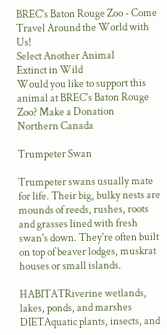BREC's Baton Rouge Zoo - Come Travel Around the World with Us!
Select Another Animal
Extinct in Wild
Would you like to support this animal at BREC's Baton Rouge Zoo? Make a Donation
Northern Canada

Trumpeter Swan

Trumpeter swans usually mate for life. Their big, bulky nests are mounds of reeds, rushes, roots and grasses lined with fresh swan's down. They're often built on top of beaver lodges, muskrat houses or small islands.

HABITATRiverine wetlands, lakes, ponds, and marshes
DIETAquatic plants, insects, and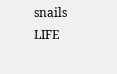snails
LIFE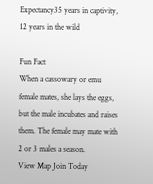Expectancy35 years in captivity, 12 years in the wild

Fun Fact
When a cassowary or emu female mates, she lays the eggs, but the male incubates and raises them. The female may mate with 2 or 3 males a season.
View Map Join Today